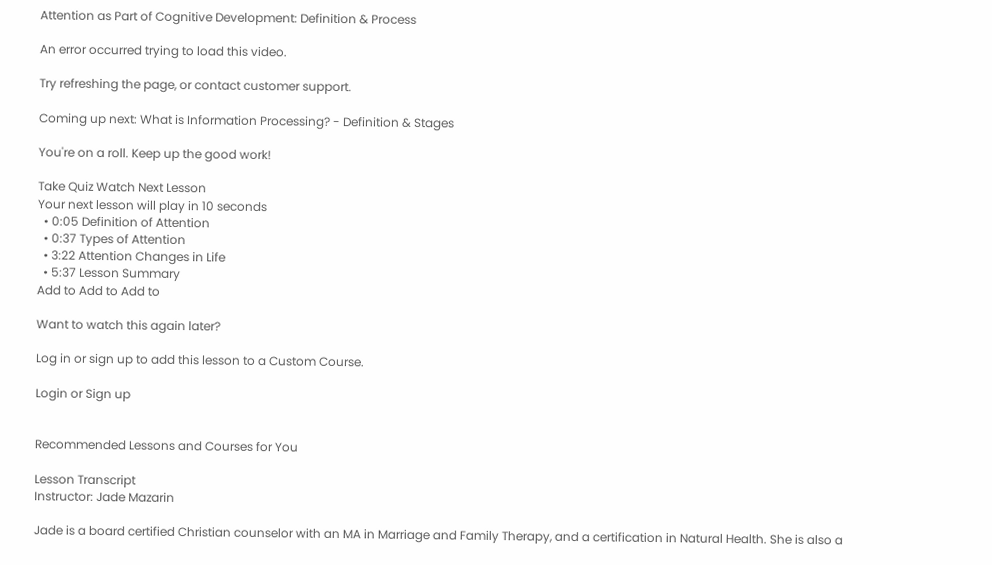Attention as Part of Cognitive Development: Definition & Process

An error occurred trying to load this video.

Try refreshing the page, or contact customer support.

Coming up next: What is Information Processing? - Definition & Stages

You're on a roll. Keep up the good work!

Take Quiz Watch Next Lesson
Your next lesson will play in 10 seconds
  • 0:05 Definition of Attention
  • 0:37 Types of Attention
  • 3:22 Attention Changes in Life
  • 5:37 Lesson Summary
Add to Add to Add to

Want to watch this again later?

Log in or sign up to add this lesson to a Custom Course.

Login or Sign up


Recommended Lessons and Courses for You

Lesson Transcript
Instructor: Jade Mazarin

Jade is a board certified Christian counselor with an MA in Marriage and Family Therapy, and a certification in Natural Health. She is also a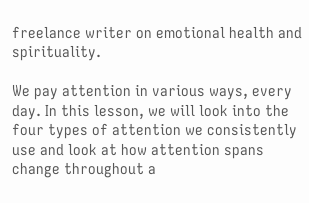freelance writer on emotional health and spirituality.

We pay attention in various ways, every day. In this lesson, we will look into the four types of attention we consistently use and look at how attention spans change throughout a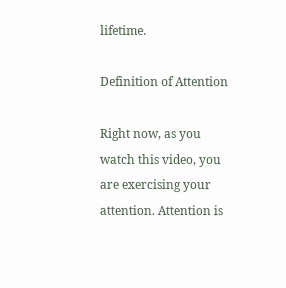lifetime.

Definition of Attention

Right now, as you watch this video, you are exercising your attention. Attention is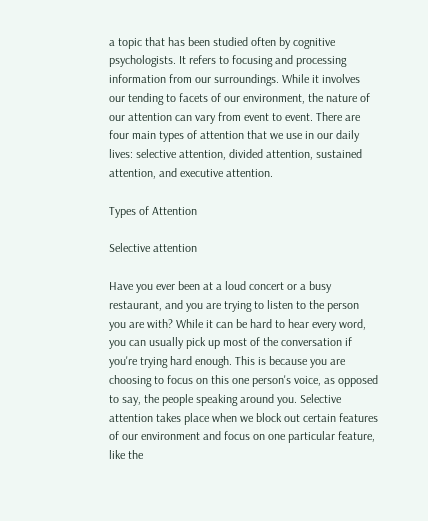a topic that has been studied often by cognitive psychologists. It refers to focusing and processing information from our surroundings. While it involves our tending to facets of our environment, the nature of our attention can vary from event to event. There are four main types of attention that we use in our daily lives: selective attention, divided attention, sustained attention, and executive attention.

Types of Attention

Selective attention

Have you ever been at a loud concert or a busy restaurant, and you are trying to listen to the person you are with? While it can be hard to hear every word, you can usually pick up most of the conversation if you're trying hard enough. This is because you are choosing to focus on this one person's voice, as opposed to say, the people speaking around you. Selective attention takes place when we block out certain features of our environment and focus on one particular feature, like the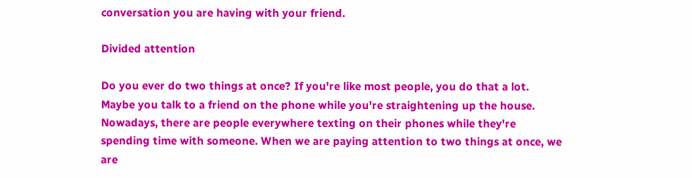conversation you are having with your friend.

Divided attention

Do you ever do two things at once? If you're like most people, you do that a lot. Maybe you talk to a friend on the phone while you're straightening up the house. Nowadays, there are people everywhere texting on their phones while they're spending time with someone. When we are paying attention to two things at once, we are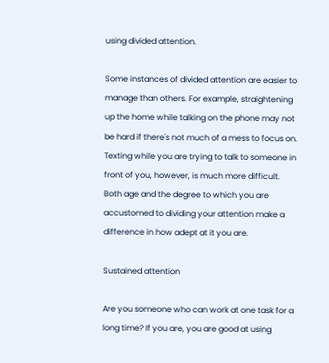using divided attention.

Some instances of divided attention are easier to manage than others. For example, straightening up the home while talking on the phone may not be hard if there's not much of a mess to focus on. Texting while you are trying to talk to someone in front of you, however, is much more difficult. Both age and the degree to which you are accustomed to dividing your attention make a difference in how adept at it you are.

Sustained attention

Are you someone who can work at one task for a long time? If you are, you are good at using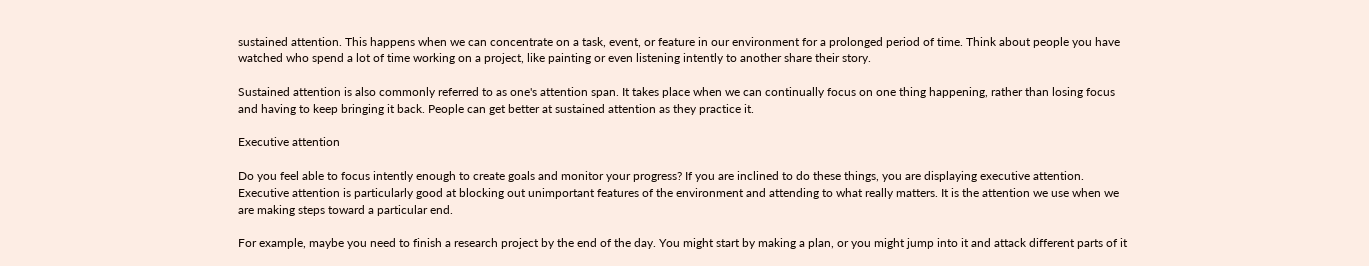sustained attention. This happens when we can concentrate on a task, event, or feature in our environment for a prolonged period of time. Think about people you have watched who spend a lot of time working on a project, like painting or even listening intently to another share their story.

Sustained attention is also commonly referred to as one's attention span. It takes place when we can continually focus on one thing happening, rather than losing focus and having to keep bringing it back. People can get better at sustained attention as they practice it.

Executive attention

Do you feel able to focus intently enough to create goals and monitor your progress? If you are inclined to do these things, you are displaying executive attention. Executive attention is particularly good at blocking out unimportant features of the environment and attending to what really matters. It is the attention we use when we are making steps toward a particular end.

For example, maybe you need to finish a research project by the end of the day. You might start by making a plan, or you might jump into it and attack different parts of it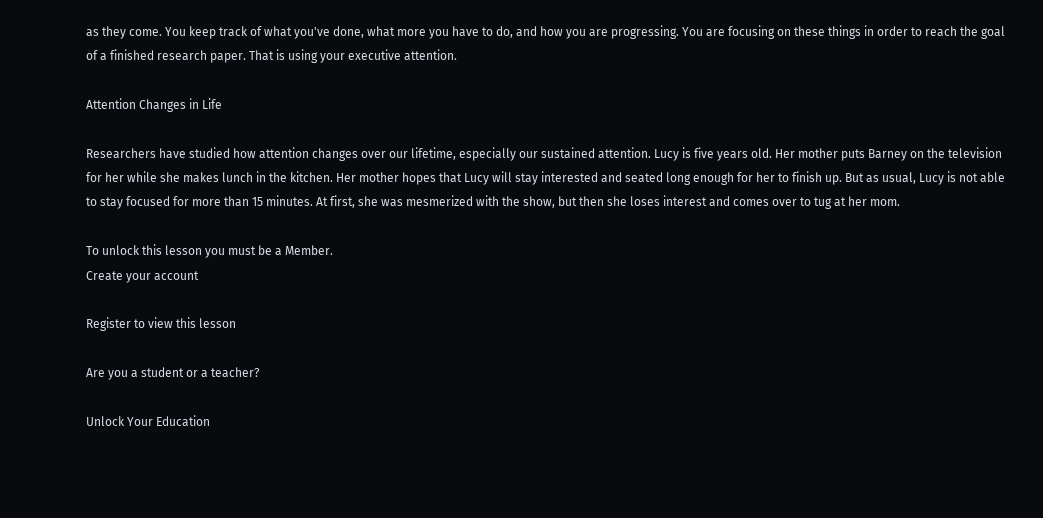as they come. You keep track of what you've done, what more you have to do, and how you are progressing. You are focusing on these things in order to reach the goal of a finished research paper. That is using your executive attention.

Attention Changes in Life

Researchers have studied how attention changes over our lifetime, especially our sustained attention. Lucy is five years old. Her mother puts Barney on the television for her while she makes lunch in the kitchen. Her mother hopes that Lucy will stay interested and seated long enough for her to finish up. But as usual, Lucy is not able to stay focused for more than 15 minutes. At first, she was mesmerized with the show, but then she loses interest and comes over to tug at her mom.

To unlock this lesson you must be a Member.
Create your account

Register to view this lesson

Are you a student or a teacher?

Unlock Your Education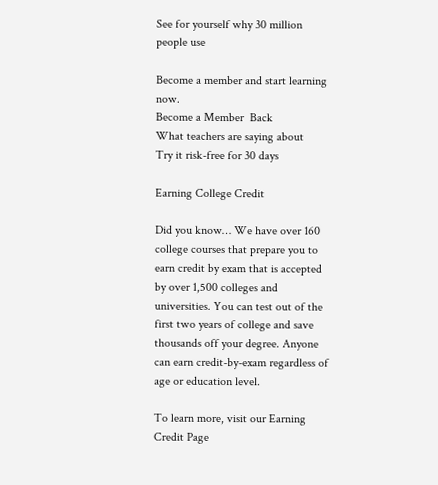See for yourself why 30 million people use

Become a member and start learning now.
Become a Member  Back
What teachers are saying about
Try it risk-free for 30 days

Earning College Credit

Did you know… We have over 160 college courses that prepare you to earn credit by exam that is accepted by over 1,500 colleges and universities. You can test out of the first two years of college and save thousands off your degree. Anyone can earn credit-by-exam regardless of age or education level.

To learn more, visit our Earning Credit Page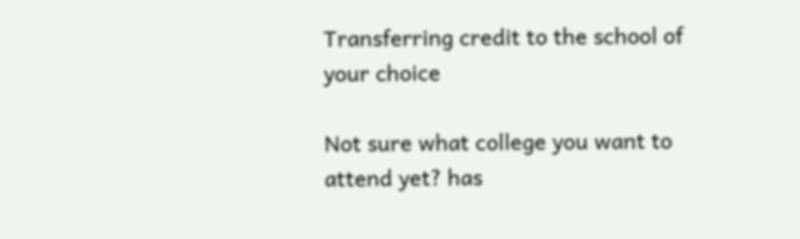Transferring credit to the school of your choice

Not sure what college you want to attend yet? has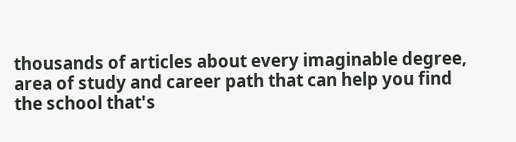thousands of articles about every imaginable degree, area of study and career path that can help you find the school that's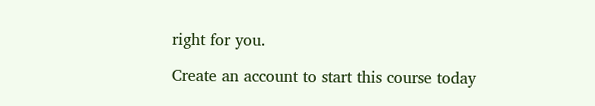right for you.

Create an account to start this course today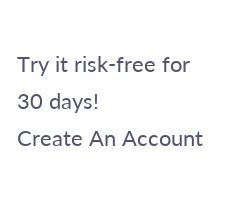Try it risk-free for 30 days!
Create An Account